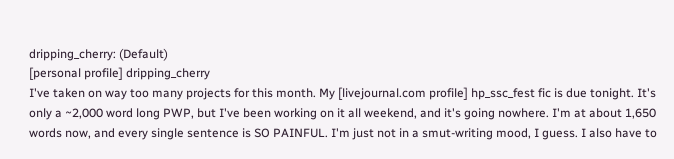dripping_cherry: (Default)
[personal profile] dripping_cherry
I've taken on way too many projects for this month. My [livejournal.com profile] hp_ssc_fest fic is due tonight. It's only a ~2,000 word long PWP, but I've been working on it all weekend, and it's going nowhere. I'm at about 1,650 words now, and every single sentence is SO PAINFUL. I'm just not in a smut-writing mood, I guess. I also have to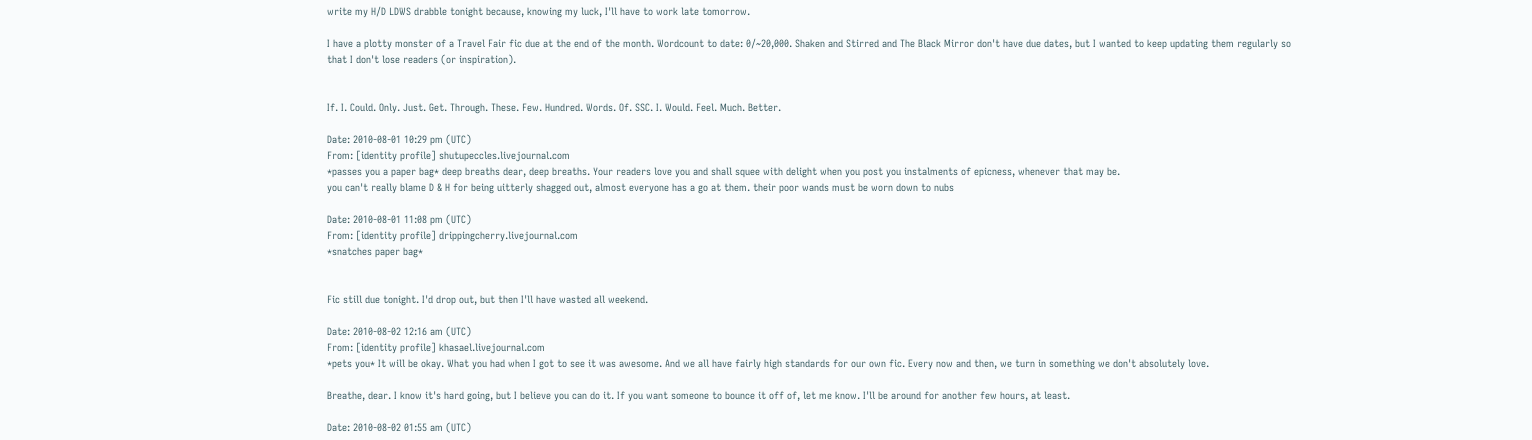write my H/D LDWS drabble tonight because, knowing my luck, I'll have to work late tomorrow.

I have a plotty monster of a Travel Fair fic due at the end of the month. Wordcount to date: 0/~20,000. Shaken and Stirred and The Black Mirror don't have due dates, but I wanted to keep updating them regularly so that I don't lose readers (or inspiration).


If. I. Could. Only. Just. Get. Through. These. Few. Hundred. Words. Of. SSC. I. Would. Feel. Much. Better.

Date: 2010-08-01 10:29 pm (UTC)
From: [identity profile] shutupeccles.livejournal.com
*passes you a paper bag* deep breaths dear, deep breaths. Your readers love you and shall squee with delight when you post you instalments of epicness, whenever that may be.
you can't really blame D & H for being uitterly shagged out, almost everyone has a go at them. their poor wands must be worn down to nubs

Date: 2010-08-01 11:08 pm (UTC)
From: [identity profile] drippingcherry.livejournal.com
*snatches paper bag*


Fic still due tonight. I'd drop out, but then I'll have wasted all weekend.

Date: 2010-08-02 12:16 am (UTC)
From: [identity profile] khasael.livejournal.com
*pets you* It will be okay. What you had when I got to see it was awesome. And we all have fairly high standards for our own fic. Every now and then, we turn in something we don't absolutely love.

Breathe, dear. I know it's hard going, but I believe you can do it. If you want someone to bounce it off of, let me know. I'll be around for another few hours, at least.

Date: 2010-08-02 01:55 am (UTC)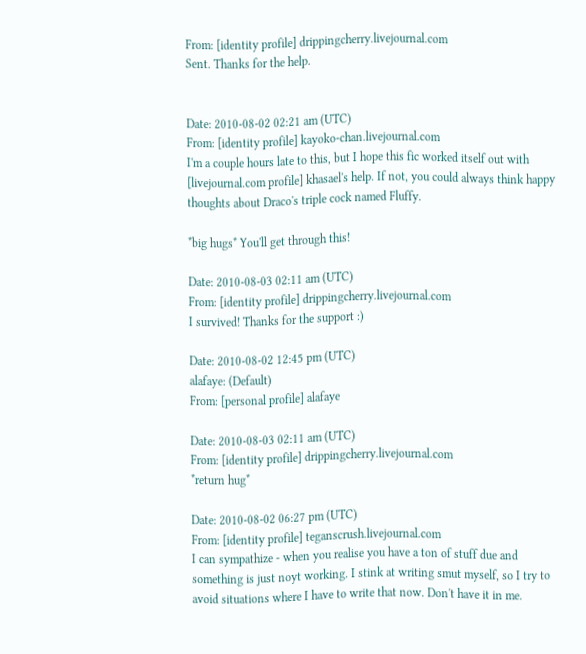From: [identity profile] drippingcherry.livejournal.com
Sent. Thanks for the help.


Date: 2010-08-02 02:21 am (UTC)
From: [identity profile] kayoko-chan.livejournal.com
I'm a couple hours late to this, but I hope this fic worked itself out with [livejournal.com profile] khasael's help. If not, you could always think happy thoughts about Draco's triple cock named Fluffy.

*big hugs* You'll get through this!

Date: 2010-08-03 02:11 am (UTC)
From: [identity profile] drippingcherry.livejournal.com
I survived! Thanks for the support :)

Date: 2010-08-02 12:45 pm (UTC)
alafaye: (Default)
From: [personal profile] alafaye

Date: 2010-08-03 02:11 am (UTC)
From: [identity profile] drippingcherry.livejournal.com
*return hug*

Date: 2010-08-02 06:27 pm (UTC)
From: [identity profile] teganscrush.livejournal.com
I can sympathize - when you realise you have a ton of stuff due and something is just noyt working. I stink at writing smut myself, so I try to avoid situations where I have to write that now. Don't have it in me.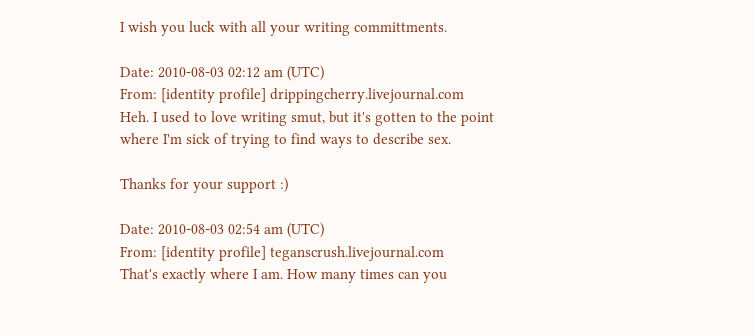I wish you luck with all your writing committments.

Date: 2010-08-03 02:12 am (UTC)
From: [identity profile] drippingcherry.livejournal.com
Heh. I used to love writing smut, but it's gotten to the point where I'm sick of trying to find ways to describe sex.

Thanks for your support :)

Date: 2010-08-03 02:54 am (UTC)
From: [identity profile] teganscrush.livejournal.com
That's exactly where I am. How many times can you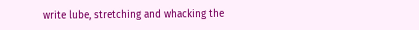write lube, stretching and whacking the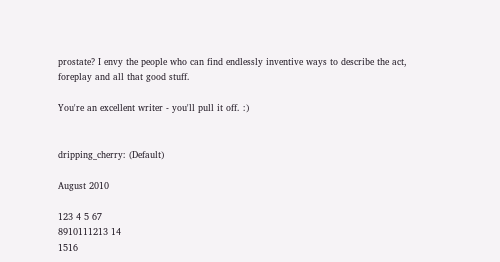prostate? I envy the people who can find endlessly inventive ways to describe the act, foreplay and all that good stuff.

You're an excellent writer - you'll pull it off. :)


dripping_cherry: (Default)

August 2010

123 4 5 67
8910111213 14
1516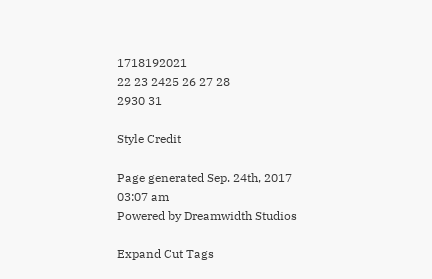1718192021
22 23 2425 26 27 28
2930 31

Style Credit

Page generated Sep. 24th, 2017 03:07 am
Powered by Dreamwidth Studios

Expand Cut Tags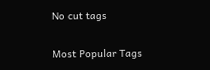No cut tags

Most Popular Tags